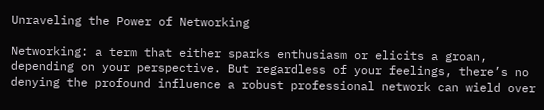Unraveling the Power of Networking

Networking: a term that either sparks enthusiasm or elicits a groan, depending on your perspective. But regardless of your feelings, there’s no denying the profound influence a robust professional network can wield over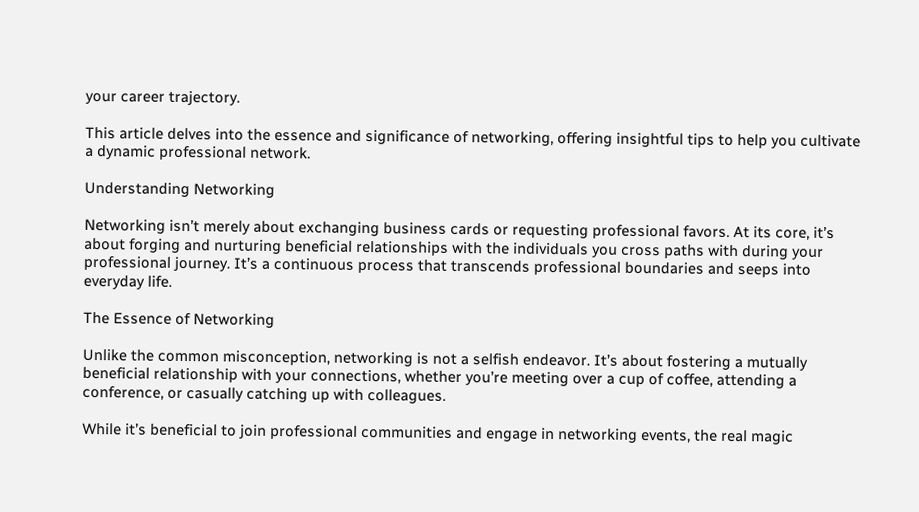your career trajectory.

This article delves into the essence and significance of networking, offering insightful tips to help you cultivate a dynamic professional network.

Understanding Networking

Networking isn’t merely about exchanging business cards or requesting professional favors. At its core, it’s about forging and nurturing beneficial relationships with the individuals you cross paths with during your professional journey. It’s a continuous process that transcends professional boundaries and seeps into everyday life.

The Essence of Networking

Unlike the common misconception, networking is not a selfish endeavor. It’s about fostering a mutually beneficial relationship with your connections, whether you’re meeting over a cup of coffee, attending a conference, or casually catching up with colleagues.

While it’s beneficial to join professional communities and engage in networking events, the real magic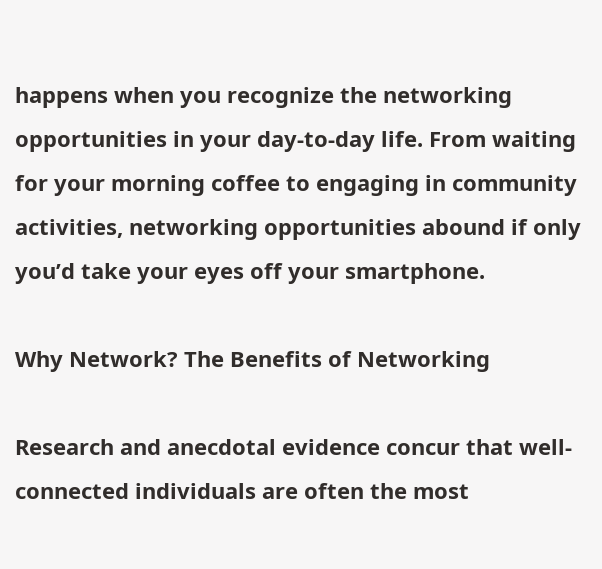happens when you recognize the networking opportunities in your day-to-day life. From waiting for your morning coffee to engaging in community activities, networking opportunities abound if only you’d take your eyes off your smartphone.

Why Network? The Benefits of Networking

Research and anecdotal evidence concur that well-connected individuals are often the most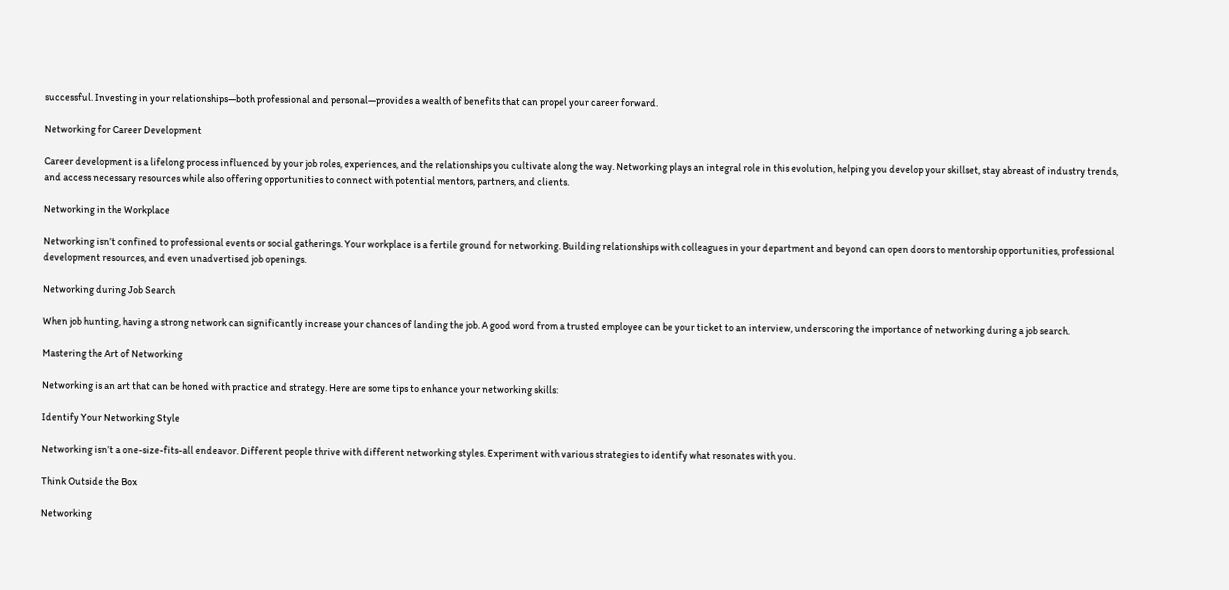successful. Investing in your relationships—both professional and personal—provides a wealth of benefits that can propel your career forward.

Networking for Career Development

Career development is a lifelong process influenced by your job roles, experiences, and the relationships you cultivate along the way. Networking plays an integral role in this evolution, helping you develop your skillset, stay abreast of industry trends, and access necessary resources while also offering opportunities to connect with potential mentors, partners, and clients.

Networking in the Workplace

Networking isn’t confined to professional events or social gatherings. Your workplace is a fertile ground for networking. Building relationships with colleagues in your department and beyond can open doors to mentorship opportunities, professional development resources, and even unadvertised job openings.

Networking during Job Search

When job hunting, having a strong network can significantly increase your chances of landing the job. A good word from a trusted employee can be your ticket to an interview, underscoring the importance of networking during a job search.

Mastering the Art of Networking

Networking is an art that can be honed with practice and strategy. Here are some tips to enhance your networking skills:

Identify Your Networking Style

Networking isn’t a one-size-fits-all endeavor. Different people thrive with different networking styles. Experiment with various strategies to identify what resonates with you.

Think Outside the Box

Networking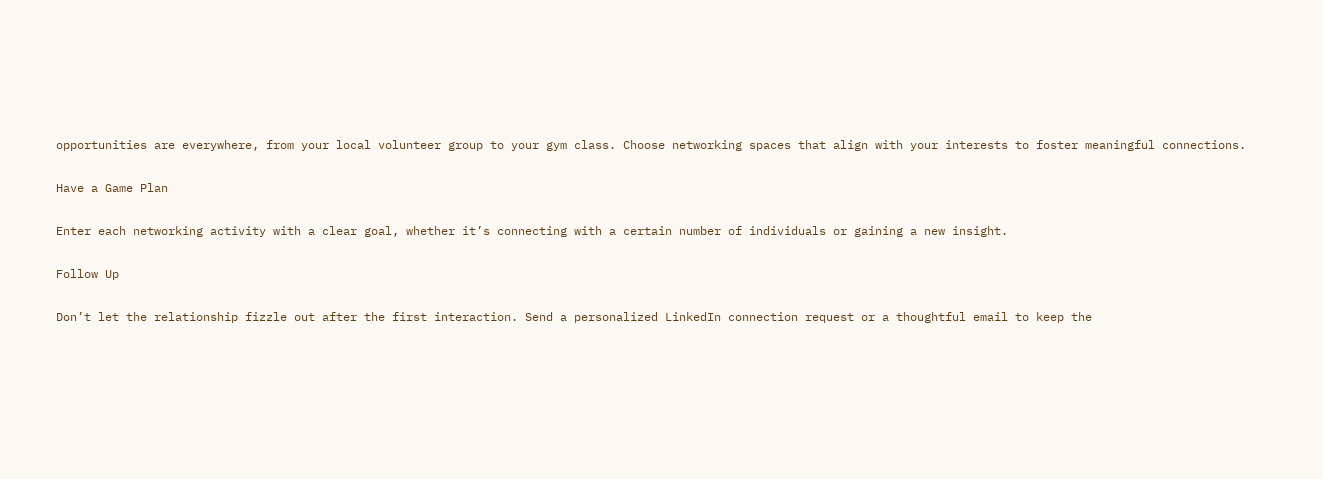opportunities are everywhere, from your local volunteer group to your gym class. Choose networking spaces that align with your interests to foster meaningful connections.

Have a Game Plan

Enter each networking activity with a clear goal, whether it’s connecting with a certain number of individuals or gaining a new insight.

Follow Up

Don’t let the relationship fizzle out after the first interaction. Send a personalized LinkedIn connection request or a thoughtful email to keep the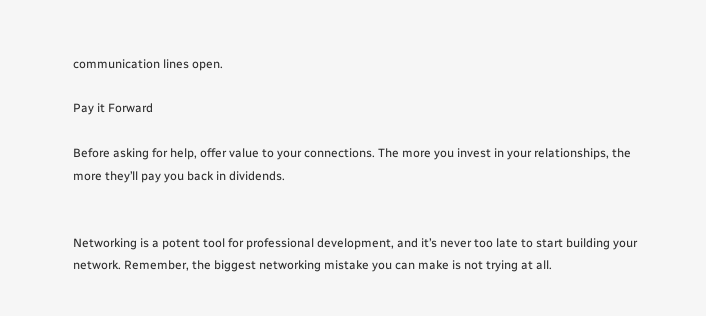communication lines open.

Pay it Forward

Before asking for help, offer value to your connections. The more you invest in your relationships, the more they’ll pay you back in dividends.


Networking is a potent tool for professional development, and it’s never too late to start building your network. Remember, the biggest networking mistake you can make is not trying at all.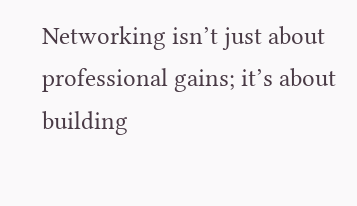Networking isn’t just about professional gains; it’s about building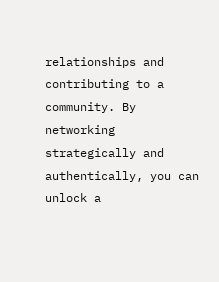relationships and contributing to a community. By networking strategically and authentically, you can unlock a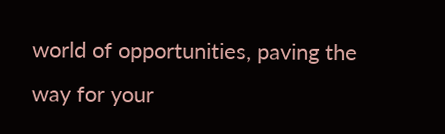world of opportunities, paving the way for your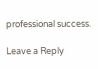professional success.

Leave a Reply